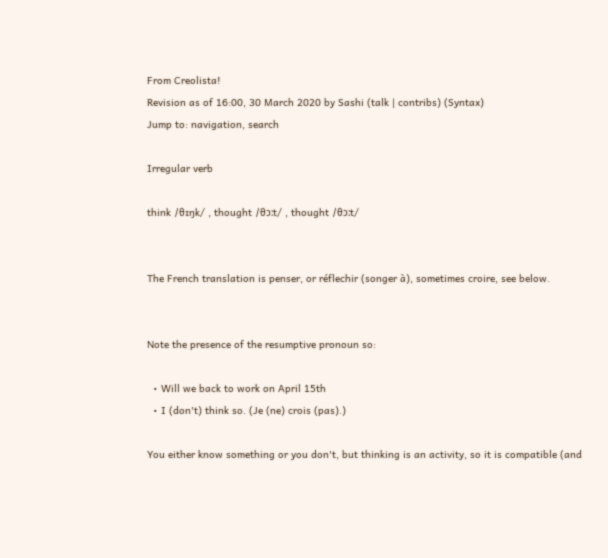From Creolista!
Revision as of 16:00, 30 March 2020 by Sashi (talk | contribs) (Syntax)
Jump to: navigation, search

Irregular verb

think /θɪŋk/ , thought /θɔːt/ , thought /θɔːt/


The French translation is penser, or réflechir (songer à), sometimes croire, see below.


Note the presence of the resumptive pronoun so:

  • Will we back to work on April 15th
  • I (don't) think so. (Je (ne) crois (pas).)

You either know something or you don't, but thinking is an activity, so it is compatible (and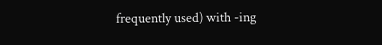frequently used) with -ing